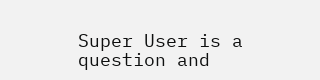Super User is a question and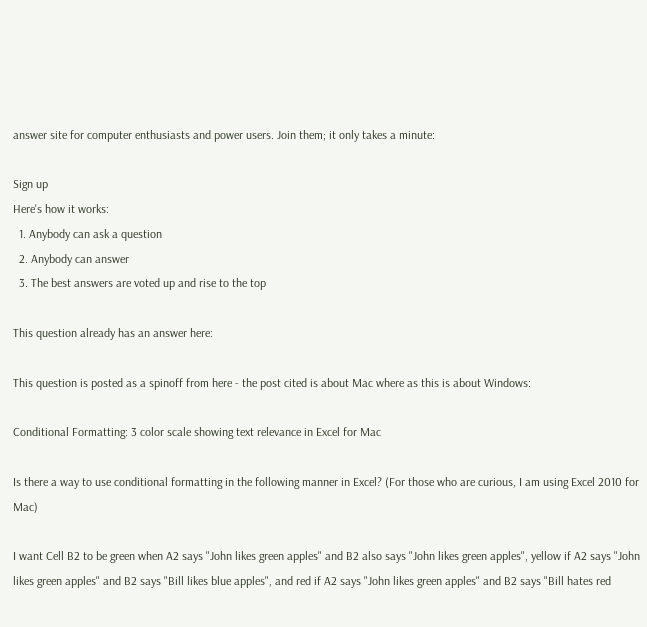answer site for computer enthusiasts and power users. Join them; it only takes a minute:

Sign up
Here's how it works:
  1. Anybody can ask a question
  2. Anybody can answer
  3. The best answers are voted up and rise to the top

This question already has an answer here:

This question is posted as a spinoff from here - the post cited is about Mac where as this is about Windows:

Conditional Formatting: 3 color scale showing text relevance in Excel for Mac

Is there a way to use conditional formatting in the following manner in Excel? (For those who are curious, I am using Excel 2010 for Mac)

I want Cell B2 to be green when A2 says "John likes green apples" and B2 also says "John likes green apples", yellow if A2 says "John likes green apples" and B2 says "Bill likes blue apples", and red if A2 says "John likes green apples" and B2 says "Bill hates red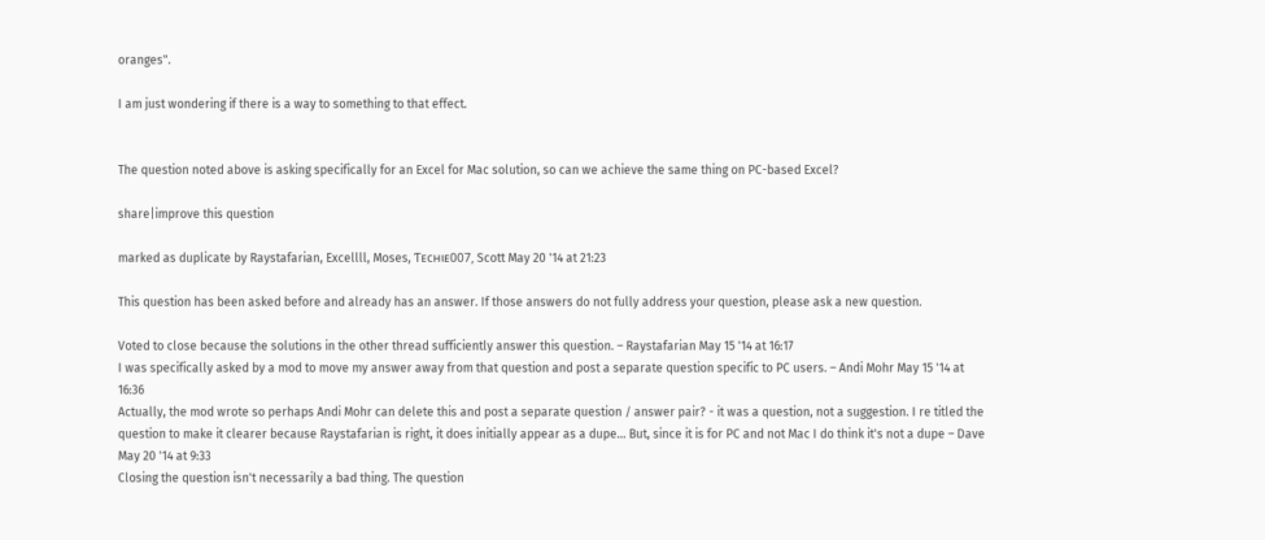oranges".

I am just wondering if there is a way to something to that effect.


The question noted above is asking specifically for an Excel for Mac solution, so can we achieve the same thing on PC-based Excel?

share|improve this question

marked as duplicate by Raystafarian, Excellll, Moses, Ƭᴇcʜιᴇ007, Scott May 20 '14 at 21:23

This question has been asked before and already has an answer. If those answers do not fully address your question, please ask a new question.

Voted to close because the solutions in the other thread sufficiently answer this question. – Raystafarian May 15 '14 at 16:17
I was specifically asked by a mod to move my answer away from that question and post a separate question specific to PC users. – Andi Mohr May 15 '14 at 16:36
Actually, the mod wrote so perhaps Andi Mohr can delete this and post a separate question / answer pair? - it was a question, not a suggestion. I re titled the question to make it clearer because Raystafarian is right, it does initially appear as a dupe... But, since it is for PC and not Mac I do think it's not a dupe – Dave May 20 '14 at 9:33
Closing the question isn't necessarily a bad thing. The question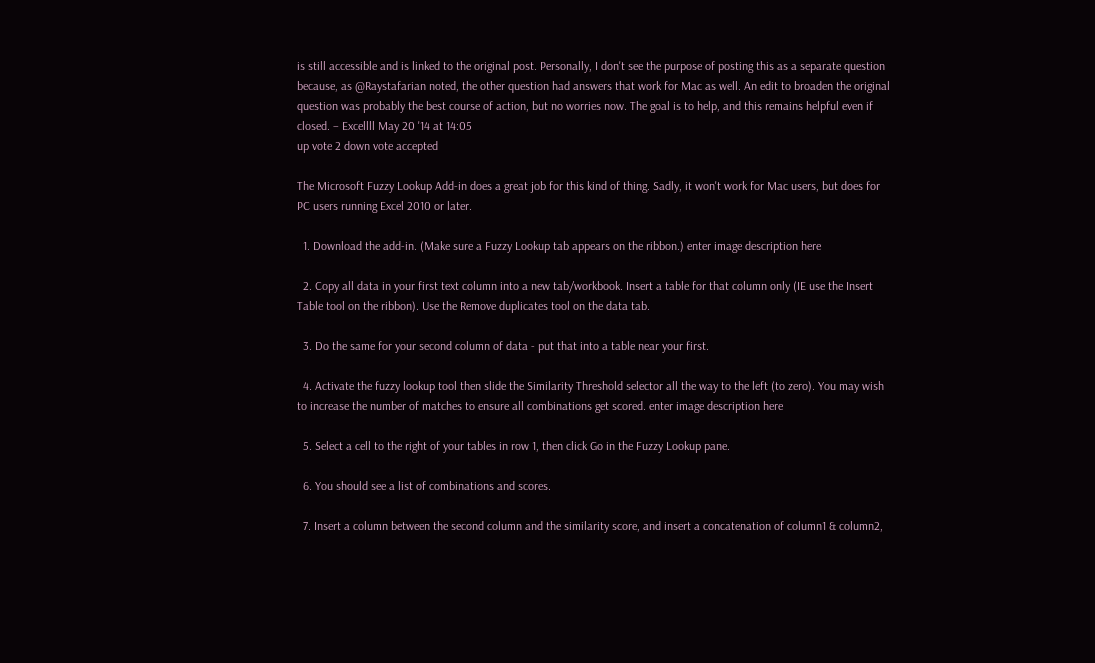is still accessible and is linked to the original post. Personally, I don't see the purpose of posting this as a separate question because, as @Raystafarian noted, the other question had answers that work for Mac as well. An edit to broaden the original question was probably the best course of action, but no worries now. The goal is to help, and this remains helpful even if closed. – Excellll May 20 '14 at 14:05
up vote 2 down vote accepted

The Microsoft Fuzzy Lookup Add-in does a great job for this kind of thing. Sadly, it won't work for Mac users, but does for PC users running Excel 2010 or later.

  1. Download the add-in. (Make sure a Fuzzy Lookup tab appears on the ribbon.) enter image description here

  2. Copy all data in your first text column into a new tab/workbook. Insert a table for that column only (IE use the Insert Table tool on the ribbon). Use the Remove duplicates tool on the data tab.

  3. Do the same for your second column of data - put that into a table near your first.

  4. Activate the fuzzy lookup tool then slide the Similarity Threshold selector all the way to the left (to zero). You may wish to increase the number of matches to ensure all combinations get scored. enter image description here

  5. Select a cell to the right of your tables in row 1, then click Go in the Fuzzy Lookup pane.

  6. You should see a list of combinations and scores.

  7. Insert a column between the second column and the similarity score, and insert a concatenation of column1 & column2,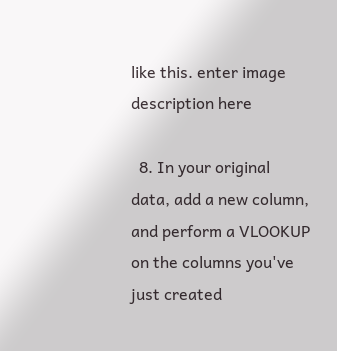like this. enter image description here

  8. In your original data, add a new column, and perform a VLOOKUP on the columns you've just created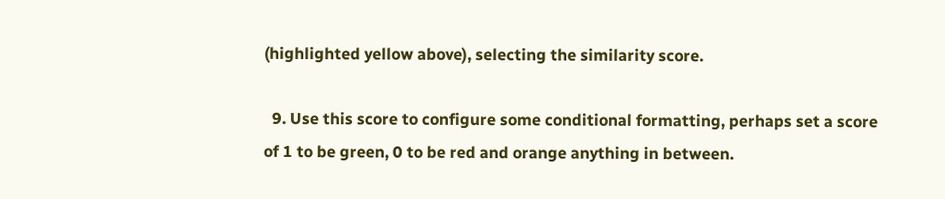(highlighted yellow above), selecting the similarity score.

  9. Use this score to configure some conditional formatting, perhaps set a score of 1 to be green, 0 to be red and orange anything in between.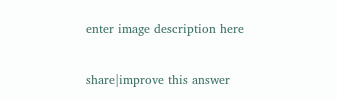enter image description here

share|improve this answer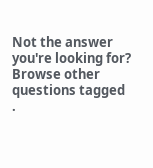Not the answer you're looking for? Browse other questions tagged .